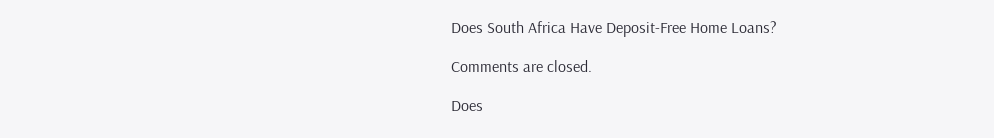Does South Africa Have Deposit-Free Home Loans?

Comments are closed.

Does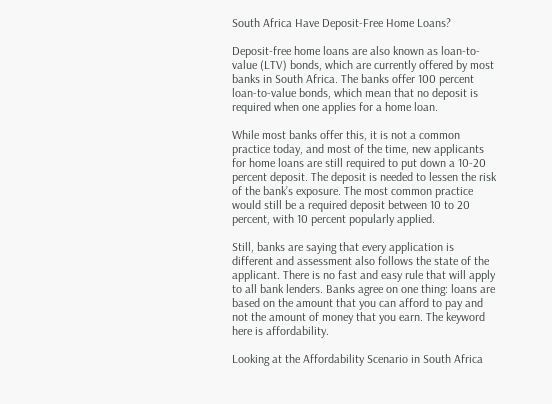South Africa Have Deposit-Free Home Loans?

Deposit-free home loans are also known as loan-to-value (LTV) bonds, which are currently offered by most banks in South Africa. The banks offer 100 percent loan-to-value bonds, which mean that no deposit is required when one applies for a home loan.

While most banks offer this, it is not a common practice today, and most of the time, new applicants for home loans are still required to put down a 10-20 percent deposit. The deposit is needed to lessen the risk of the bank’s exposure. The most common practice would still be a required deposit between 10 to 20 percent, with 10 percent popularly applied.

Still, banks are saying that every application is different and assessment also follows the state of the applicant. There is no fast and easy rule that will apply to all bank lenders. Banks agree on one thing: loans are based on the amount that you can afford to pay and not the amount of money that you earn. The keyword here is affordability.

Looking at the Affordability Scenario in South Africa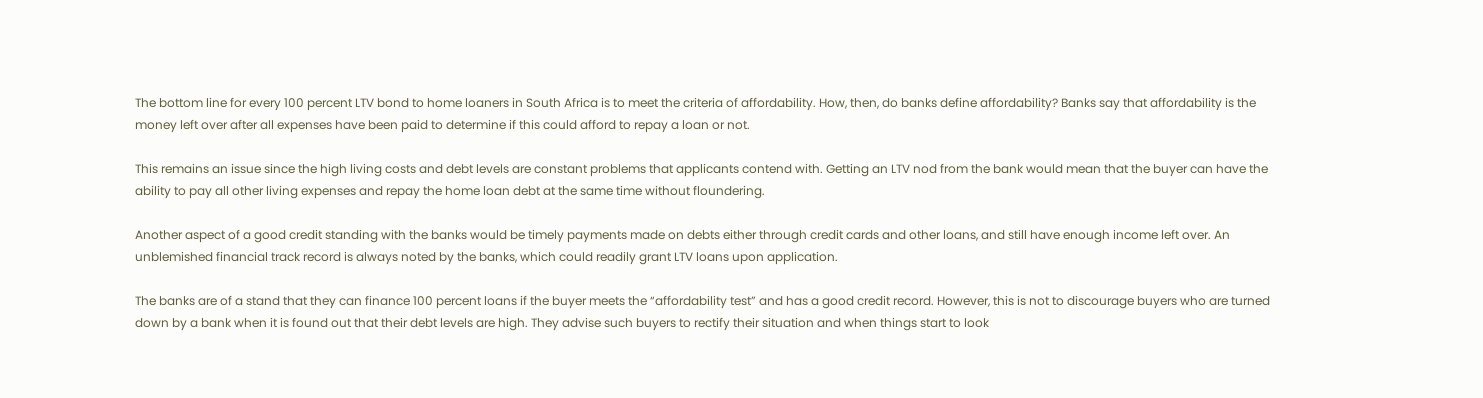The bottom line for every 100 percent LTV bond to home loaners in South Africa is to meet the criteria of affordability. How, then, do banks define affordability? Banks say that affordability is the money left over after all expenses have been paid to determine if this could afford to repay a loan or not.

This remains an issue since the high living costs and debt levels are constant problems that applicants contend with. Getting an LTV nod from the bank would mean that the buyer can have the ability to pay all other living expenses and repay the home loan debt at the same time without floundering.

Another aspect of a good credit standing with the banks would be timely payments made on debts either through credit cards and other loans, and still have enough income left over. An unblemished financial track record is always noted by the banks, which could readily grant LTV loans upon application.

The banks are of a stand that they can finance 100 percent loans if the buyer meets the “affordability test” and has a good credit record. However, this is not to discourage buyers who are turned down by a bank when it is found out that their debt levels are high. They advise such buyers to rectify their situation and when things start to look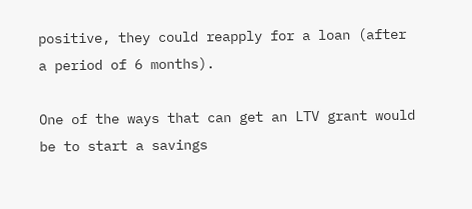positive, they could reapply for a loan (after a period of 6 months).

One of the ways that can get an LTV grant would be to start a savings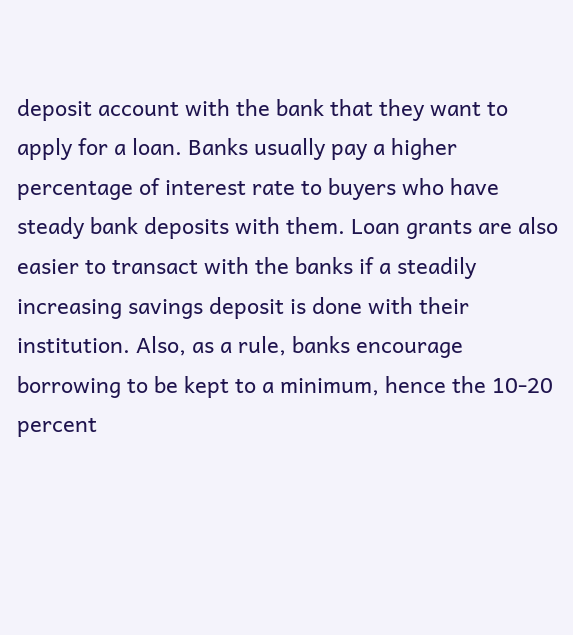deposit account with the bank that they want to apply for a loan. Banks usually pay a higher percentage of interest rate to buyers who have steady bank deposits with them. Loan grants are also easier to transact with the banks if a steadily increasing savings deposit is done with their institution. Also, as a rule, banks encourage borrowing to be kept to a minimum, hence the 10-20 percent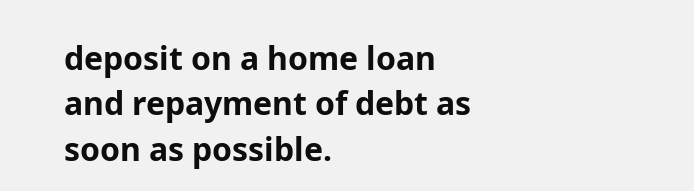deposit on a home loan and repayment of debt as soon as possible.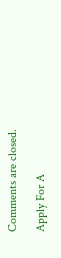Comments are closed.

Apply For A